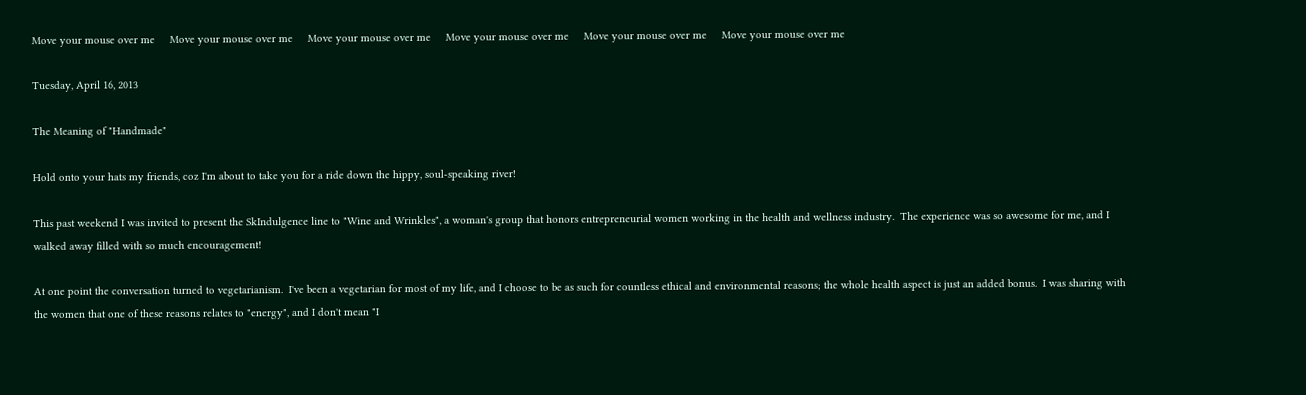Move your mouse over me     Move your mouse over me     Move your mouse over me     Move your mouse over me     Move your mouse over me     Move your mouse over me

Tuesday, April 16, 2013

The Meaning of "Handmade"

Hold onto your hats my friends, coz I'm about to take you for a ride down the hippy, soul-speaking river!

This past weekend I was invited to present the SkIndulgence line to "Wine and Wrinkles", a woman's group that honors entrepreneurial women working in the health and wellness industry.  The experience was so awesome for me, and I walked away filled with so much encouragement!

At one point the conversation turned to vegetarianism.  I've been a vegetarian for most of my life, and I choose to be as such for countless ethical and environmental reasons; the whole health aspect is just an added bonus.  I was sharing with the women that one of these reasons relates to "energy", and I don't mean "I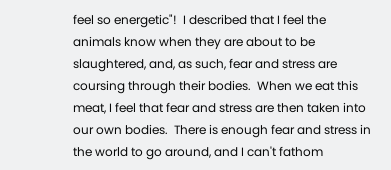feel so energetic"!  I described that I feel the animals know when they are about to be slaughtered, and, as such, fear and stress are coursing through their bodies.  When we eat this meat, I feel that fear and stress are then taken into our own bodies.  There is enough fear and stress in the world to go around, and I can't fathom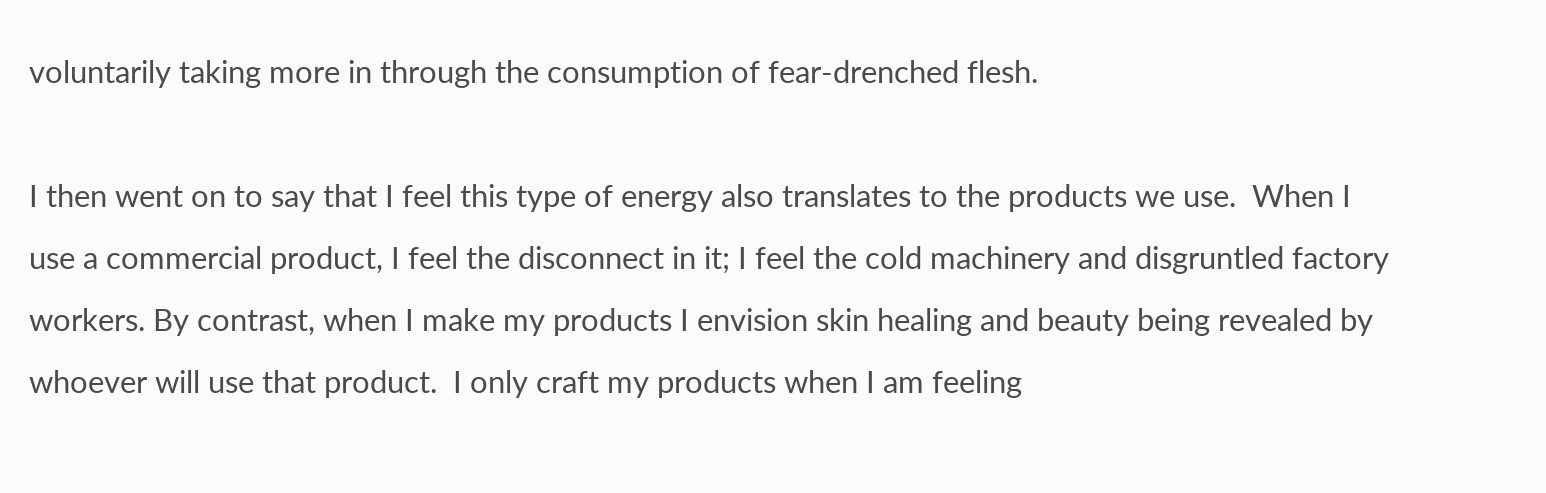voluntarily taking more in through the consumption of fear-drenched flesh.

I then went on to say that I feel this type of energy also translates to the products we use.  When I use a commercial product, I feel the disconnect in it; I feel the cold machinery and disgruntled factory workers. By contrast, when I make my products I envision skin healing and beauty being revealed by whoever will use that product.  I only craft my products when I am feeling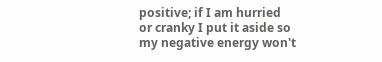positive; if I am hurried or cranky I put it aside so my negative energy won't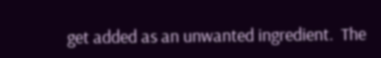get added as an unwanted ingredient.  The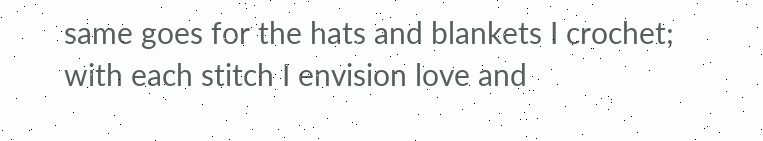same goes for the hats and blankets I crochet; with each stitch I envision love and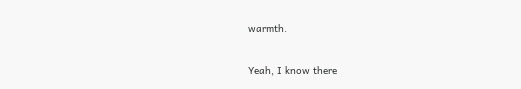warmth.

Yeah, I know there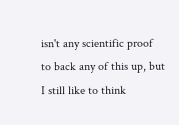isn't any scientific proof to back any of this up, but I still like to think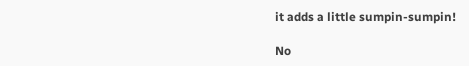it adds a little sumpin-sumpin!

No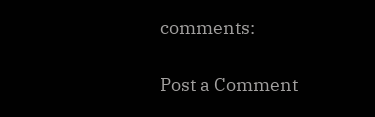comments:

Post a Comment